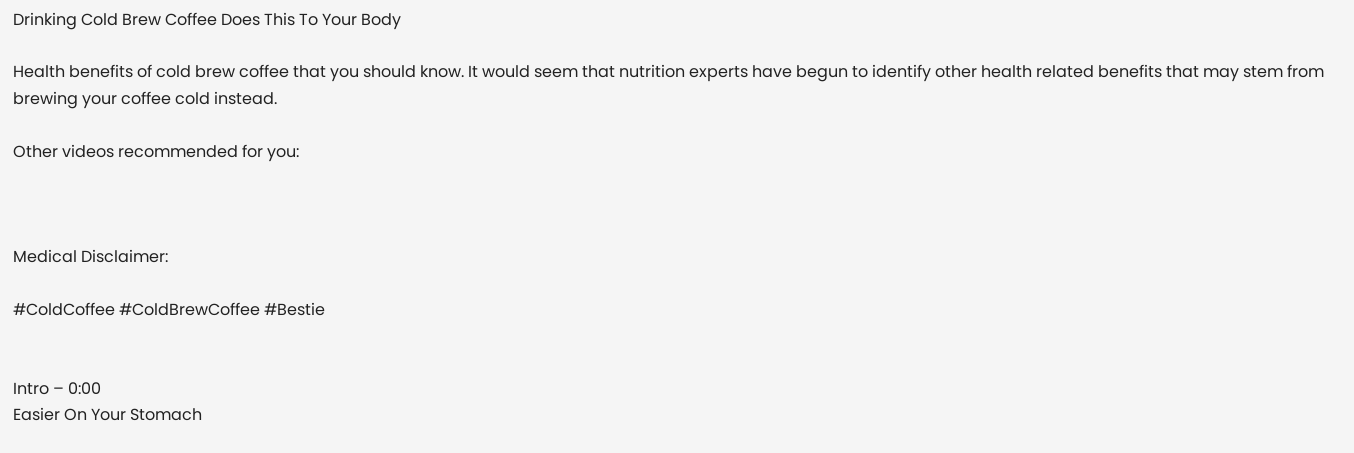Drinking Cold Brew Coffee Does This To Your Body

Health benefits of cold brew coffee that you should know. It would seem that nutrition experts have begun to identify other health related benefits that may stem from brewing your coffee cold instead.

Other videos recommended for you:



Medical Disclaimer:

#ColdCoffee #ColdBrewCoffee #Bestie


Intro – 0:00
Easier On Your Stomach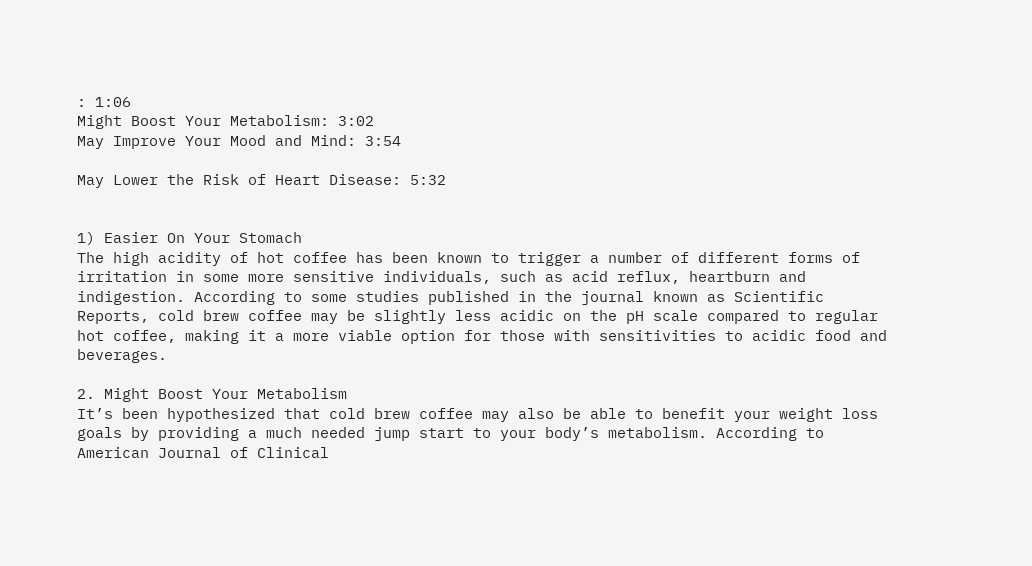: 1:06
Might Boost Your Metabolism: 3:02
May Improve Your Mood and Mind: 3:54

May Lower the Risk of Heart Disease: 5:32


1) Easier On Your Stomach
The high acidity of hot coffee has been known to trigger a number of different forms of irritation in some more sensitive individuals, such as acid reflux, heartburn and indigestion. According to some studies published in the journal known as Scientific Reports, cold brew coffee may be slightly less acidic on the pH scale compared to regular hot coffee, making it a more viable option for those with sensitivities to acidic food and beverages.

2. Might Boost Your Metabolism
It’s been hypothesized that cold brew coffee may also be able to benefit your weight loss goals by providing a much needed jump start to your body’s metabolism. According to American Journal of Clinical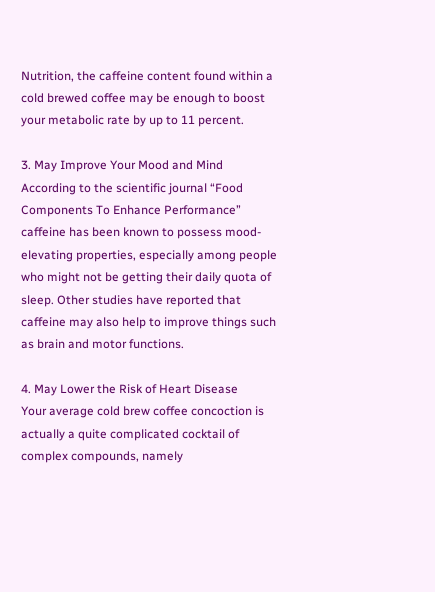Nutrition, the caffeine content found within a cold brewed coffee may be enough to boost your metabolic rate by up to 11 percent.

3. May Improve Your Mood and Mind
According to the scientific journal “Food Components To Enhance Performance” caffeine has been known to possess mood-elevating properties, especially among people who might not be getting their daily quota of sleep. Other studies have reported that caffeine may also help to improve things such as brain and motor functions.

4. May Lower the Risk of Heart Disease
Your average cold brew coffee concoction is actually a quite complicated cocktail of complex compounds, namely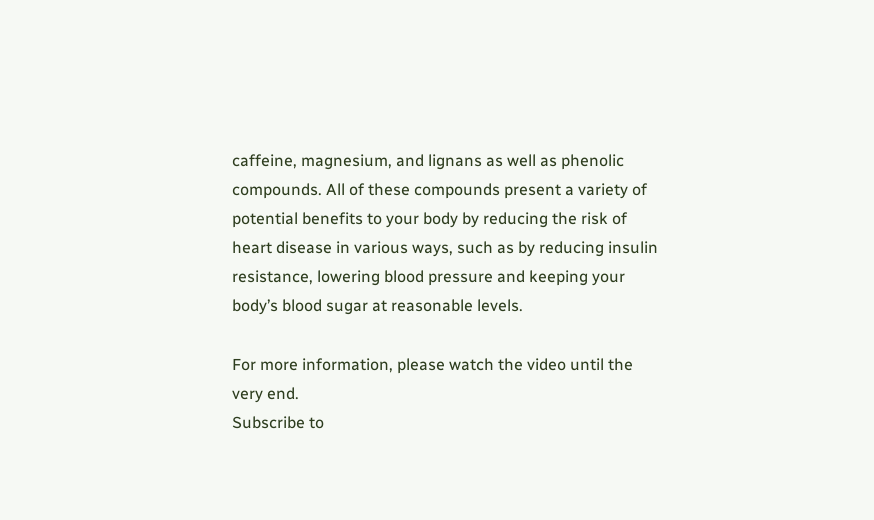caffeine, magnesium, and lignans as well as phenolic compounds. All of these compounds present a variety of potential benefits to your body by reducing the risk of heart disease in various ways, such as by reducing insulin resistance, lowering blood pressure and keeping your body’s blood sugar at reasonable levels.

For more information, please watch the video until the very end.
Subscribe to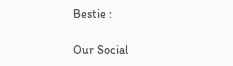Bestie :

Our Social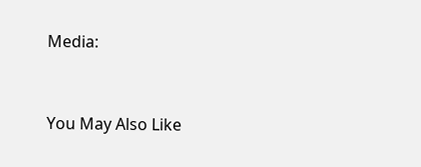Media:


You May Also Like